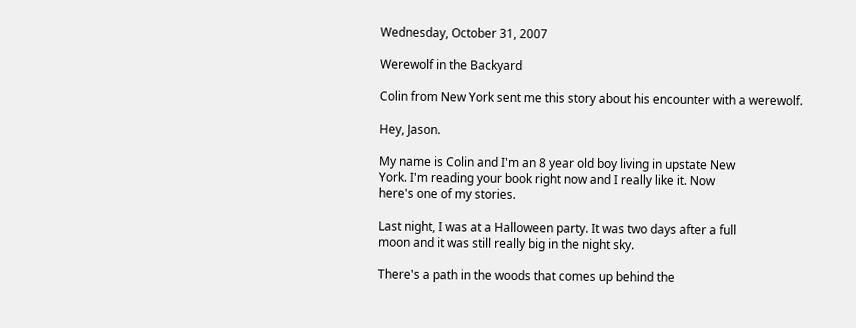Wednesday, October 31, 2007

Werewolf in the Backyard

Colin from New York sent me this story about his encounter with a werewolf.

Hey, Jason.

My name is Colin and I'm an 8 year old boy living in upstate New
York. I'm reading your book right now and I really like it. Now
here's one of my stories.

Last night, I was at a Halloween party. It was two days after a full
moon and it was still really big in the night sky.

There's a path in the woods that comes up behind the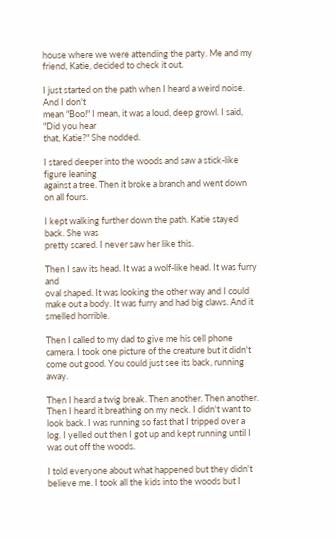house where we were attending the party. Me and my friend, Katie, decided to check it out.

I just started on the path when I heard a weird noise. And I don't
mean "Boo!" I mean, it was a loud, deep growl. I said, "Did you hear
that, Katie?" She nodded.

I stared deeper into the woods and saw a stick-like figure leaning
against a tree. Then it broke a branch and went down on all fours.

I kept walking further down the path. Katie stayed back. She was
pretty scared. I never saw her like this.

Then I saw its head. It was a wolf-like head. It was furry and
oval shaped. It was looking the other way and I could make out a body. It was furry and had big claws. And it smelled horrible.

Then I called to my dad to give me his cell phone camera. I took one picture of the creature but it didn't come out good. You could just see its back, running away.

Then I heard a twig break. Then another. Then another. Then I heard it breathing on my neck. I didn't want to look back. I was running so fast that I tripped over a log. I yelled out then I got up and kept running until I was out off the woods.

I told everyone about what happened but they didn't believe me. I took all the kids into the woods but I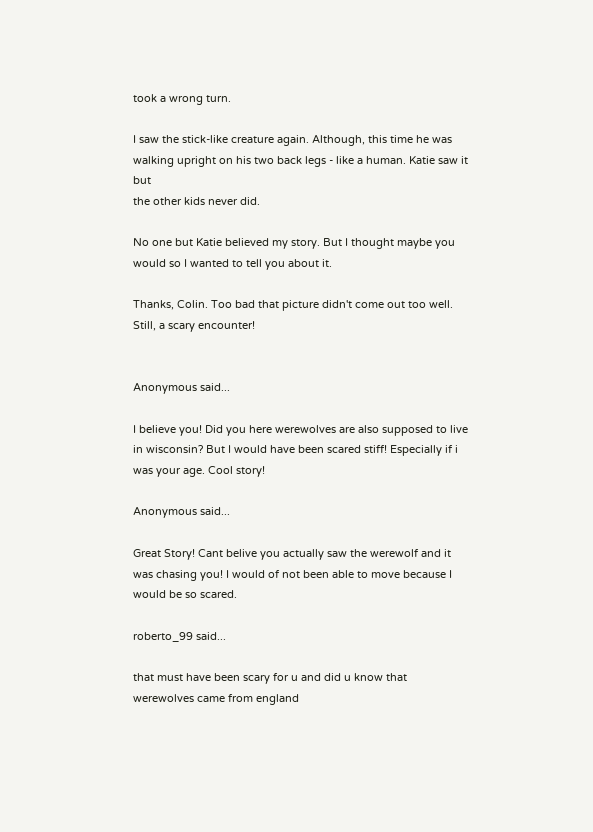took a wrong turn.

I saw the stick-like creature again. Although, this time he was walking upright on his two back legs - like a human. Katie saw it but
the other kids never did.

No one but Katie believed my story. But I thought maybe you would so I wanted to tell you about it.

Thanks, Colin. Too bad that picture didn't come out too well. Still, a scary encounter!


Anonymous said...

I believe you! Did you here werewolves are also supposed to live in wisconsin? But I would have been scared stiff! Especially if i was your age. Cool story!

Anonymous said...

Great Story! Cant belive you actually saw the werewolf and it was chasing you! I would of not been able to move because I would be so scared.

roberto_99 said...

that must have been scary for u and did u know that werewolves came from england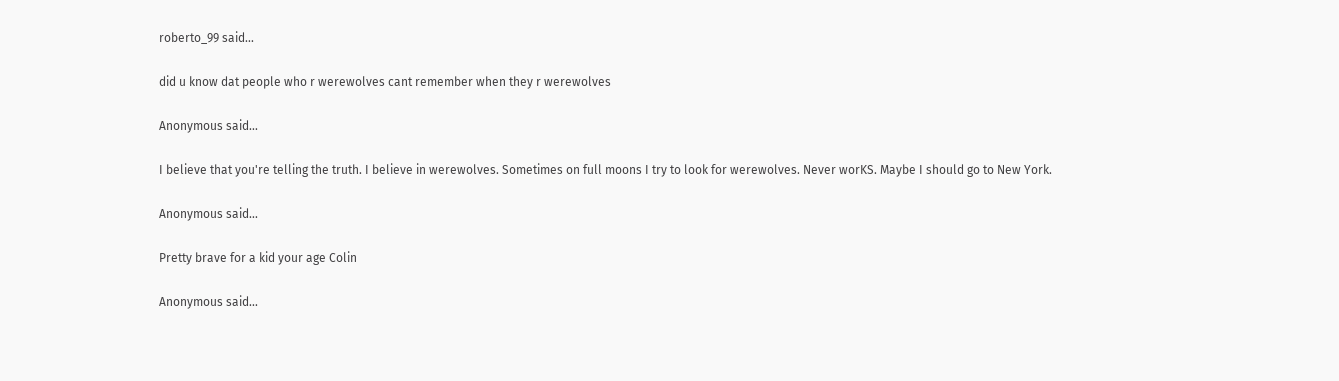roberto_99 said...

did u know dat people who r werewolves cant remember when they r werewolves

Anonymous said...

I believe that you're telling the truth. I believe in werewolves. Sometimes on full moons I try to look for werewolves. Never worKS. Maybe I should go to New York.

Anonymous said...

Pretty brave for a kid your age Colin

Anonymous said...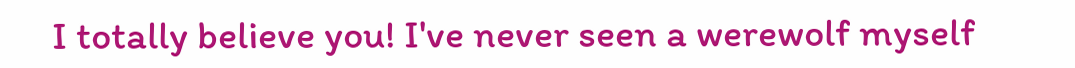I totally believe you! I've never seen a werewolf myself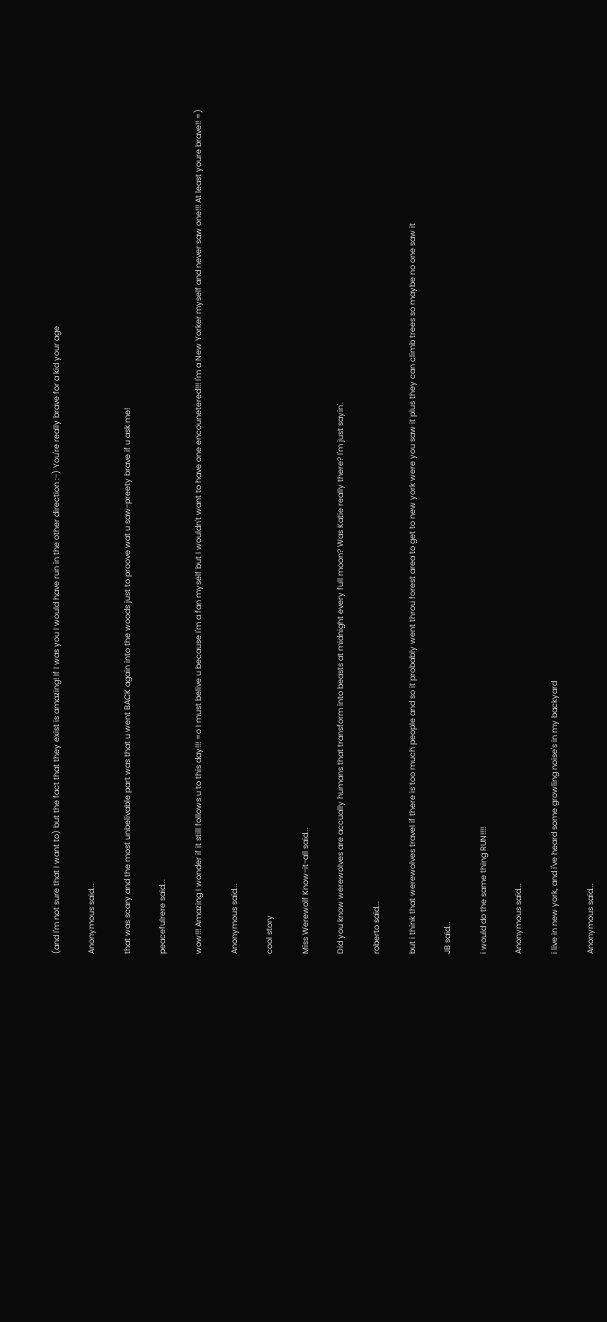(and I'm not sure that I want to) but the fact that they exist is amazing! If I was you I would have run in the other direction :-) You're really brave for a kid your age

Anonymous said...

that was scary and the most unbelivable part was that u went BACK again into the woods just to proove wat u saw-preety brave if u ask me!

peacefulrere said...

wow!!! Amazing I wonder if it still follows u to this day!!! =o I must belive u because I'm a fan myself but I wouldn't want to have one encounetered!!! I'm a New Yorker myself and never saw one!!! At least youre brave!! =)

Anonymous said...

cool story

Miss Werewolf Know-it-all said...

Did you know werewolves are accually humans that transform into beasts at midnight every full moon? Was Katie really there? I'm just sayin'.

roberto said...

but i think that werewolves travel if there is too much people and so it probably went throu forest area to get to new york were you saw it plus they can climb trees so maybe no one saw it

JB said...

i would do the same thing RUN!!!!

Anonymous said...

i live in new york, and i've heard some growling noise's in my backyard

Anonymous said...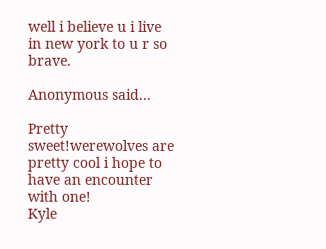well i believe u i live in new york to u r so brave.

Anonymous said...

Pretty sweet!werewolves are pretty cool i hope to have an encounter with one!
Kyle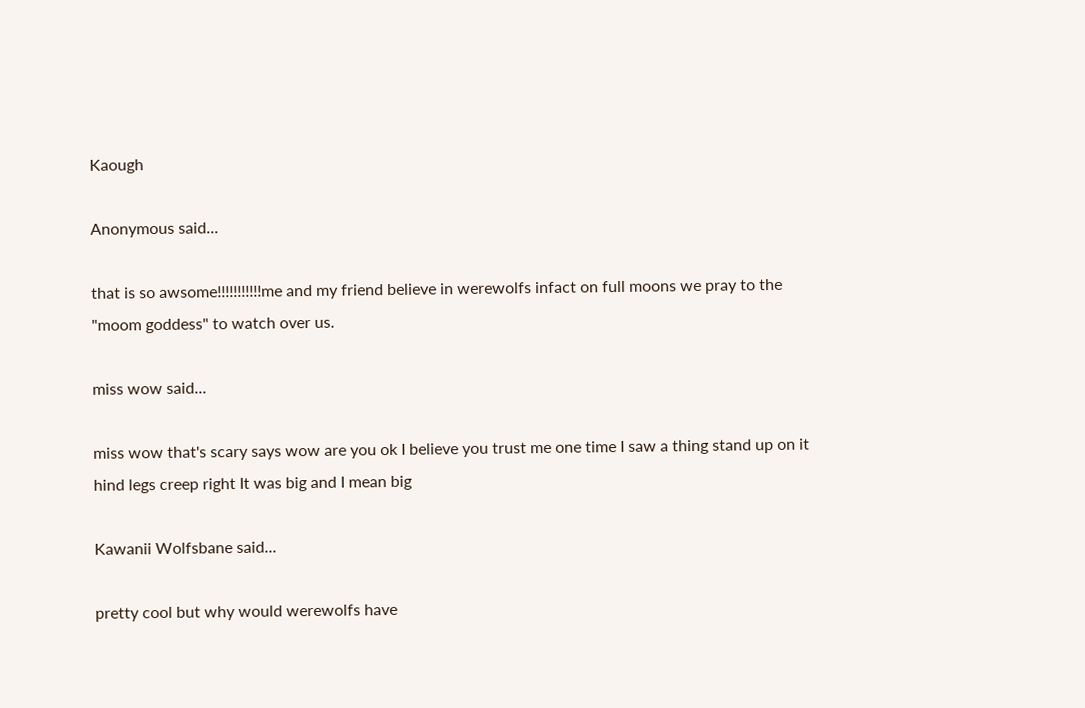Kaough

Anonymous said...

that is so awsome!!!!!!!!!!!me and my friend believe in werewolfs infact on full moons we pray to the "moom goddess" to watch over us.

miss wow said...

miss wow that's scary says wow are you ok I believe you trust me one time I saw a thing stand up on it hind legs creep right It was big and I mean big

Kawanii Wolfsbane said...

pretty cool but why would werewolfs have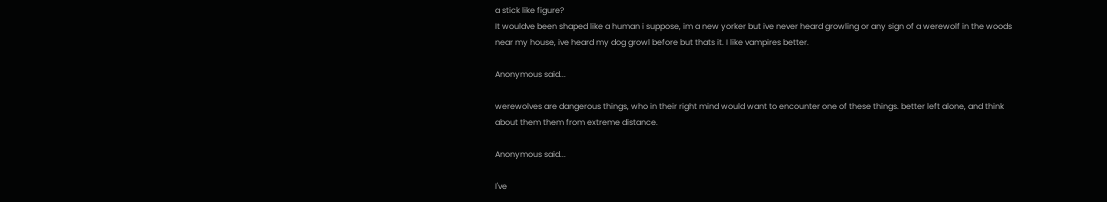a stick like figure?
It wouldve been shaped like a human i suppose, im a new yorker but ive never heard growling or any sign of a werewolf in the woods near my house, ive heard my dog growl before but thats it. I like vampires better.

Anonymous said...

werewolves are dangerous things, who in their right mind would want to encounter one of these things. better left alone, and think about them them from extreme distance.

Anonymous said...

I've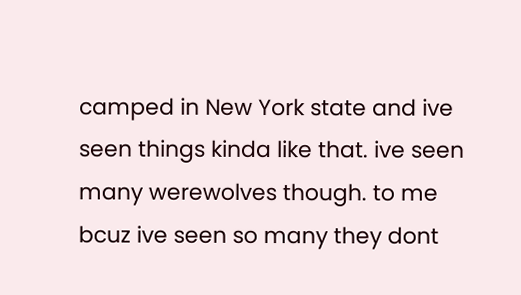camped in New York state and ive seen things kinda like that. ive seen many werewolves though. to me bcuz ive seen so many they dont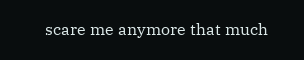scare me anymore that much